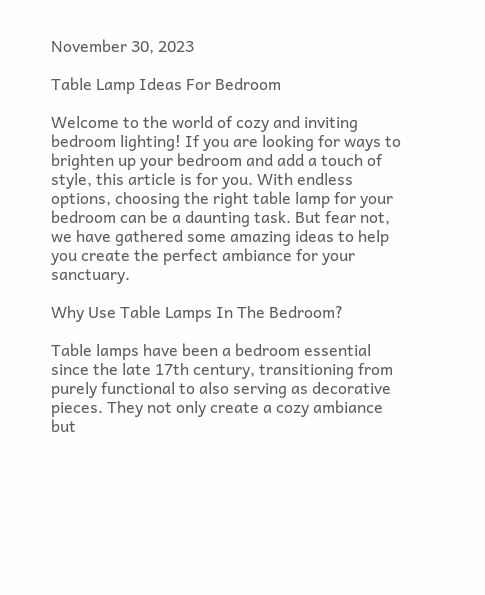November 30, 2023

Table Lamp Ideas For Bedroom

Welcome to the world of cozy and inviting bedroom lighting! If you are looking for ways to brighten up your bedroom and add a touch of style, this article is for you. With endless options, choosing the right table lamp for your bedroom can be a daunting task. But fear not, we have gathered some amazing ideas to help you create the perfect ambiance for your sanctuary.

Why Use Table Lamps In The Bedroom?

Table lamps have been a bedroom essential since the late 17th century, transitioning from purely functional to also serving as decorative pieces. They not only create a cozy ambiance but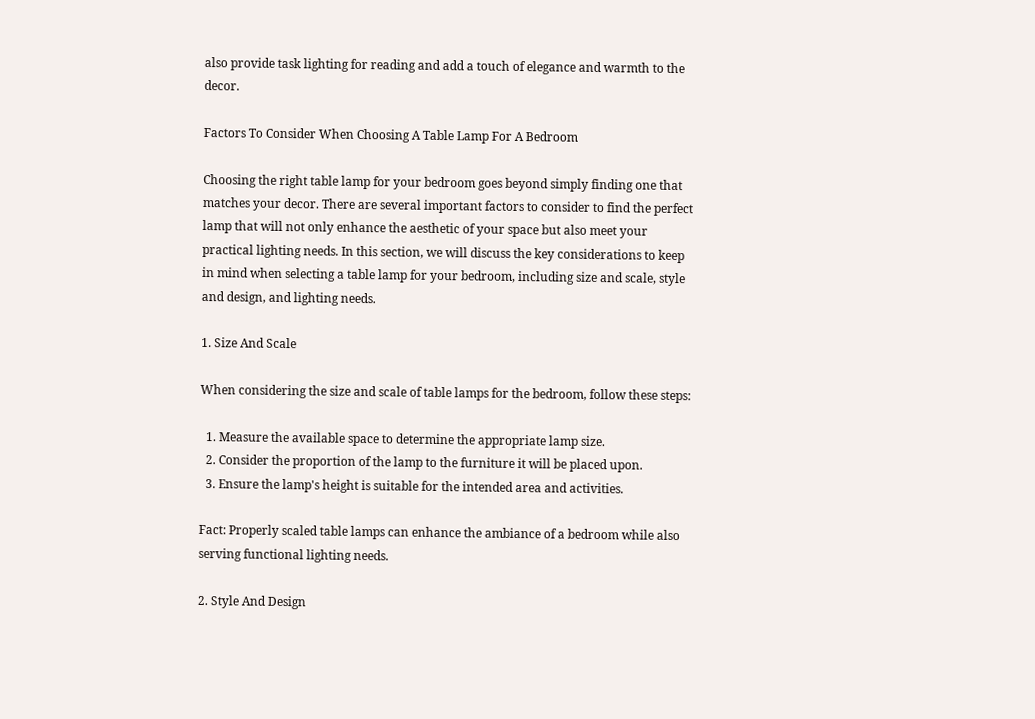also provide task lighting for reading and add a touch of elegance and warmth to the decor.

Factors To Consider When Choosing A Table Lamp For A Bedroom

Choosing the right table lamp for your bedroom goes beyond simply finding one that matches your decor. There are several important factors to consider to find the perfect lamp that will not only enhance the aesthetic of your space but also meet your practical lighting needs. In this section, we will discuss the key considerations to keep in mind when selecting a table lamp for your bedroom, including size and scale, style and design, and lighting needs.

1. Size And Scale

When considering the size and scale of table lamps for the bedroom, follow these steps:

  1. Measure the available space to determine the appropriate lamp size.
  2. Consider the proportion of the lamp to the furniture it will be placed upon.
  3. Ensure the lamp's height is suitable for the intended area and activities.

Fact: Properly scaled table lamps can enhance the ambiance of a bedroom while also serving functional lighting needs.

2. Style And Design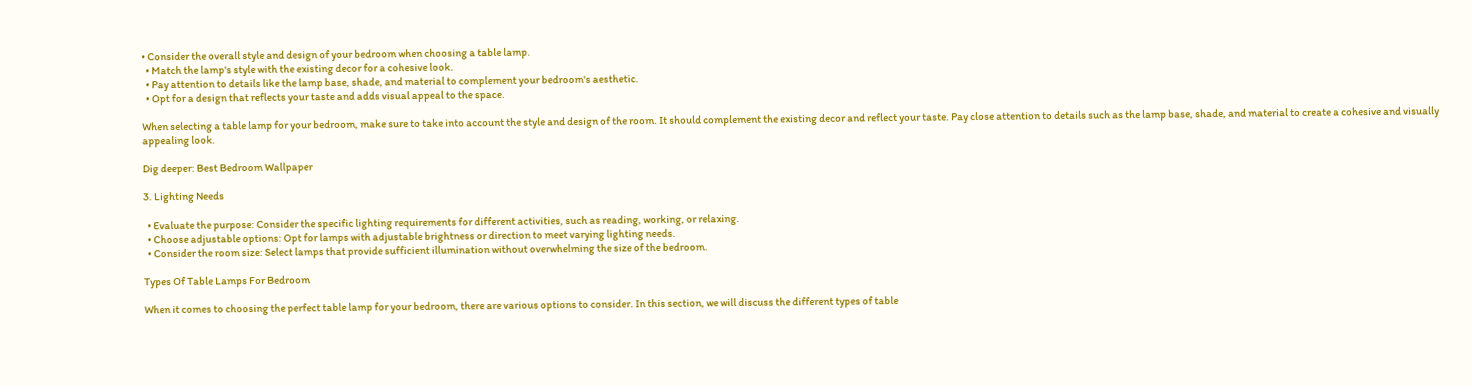• Consider the overall style and design of your bedroom when choosing a table lamp.
  • Match the lamp's style with the existing decor for a cohesive look.
  • Pay attention to details like the lamp base, shade, and material to complement your bedroom's aesthetic.
  • Opt for a design that reflects your taste and adds visual appeal to the space.

When selecting a table lamp for your bedroom, make sure to take into account the style and design of the room. It should complement the existing decor and reflect your taste. Pay close attention to details such as the lamp base, shade, and material to create a cohesive and visually appealing look.

Dig deeper: Best Bedroom Wallpaper

3. Lighting Needs

  • Evaluate the purpose: Consider the specific lighting requirements for different activities, such as reading, working, or relaxing.
  • Choose adjustable options: Opt for lamps with adjustable brightness or direction to meet varying lighting needs.
  • Consider the room size: Select lamps that provide sufficient illumination without overwhelming the size of the bedroom.

Types Of Table Lamps For Bedroom

When it comes to choosing the perfect table lamp for your bedroom, there are various options to consider. In this section, we will discuss the different types of table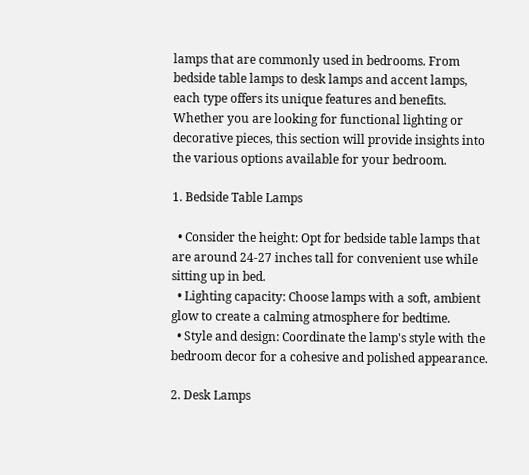lamps that are commonly used in bedrooms. From bedside table lamps to desk lamps and accent lamps, each type offers its unique features and benefits. Whether you are looking for functional lighting or decorative pieces, this section will provide insights into the various options available for your bedroom.

1. Bedside Table Lamps

  • Consider the height: Opt for bedside table lamps that are around 24-27 inches tall for convenient use while sitting up in bed.
  • Lighting capacity: Choose lamps with a soft, ambient glow to create a calming atmosphere for bedtime.
  • Style and design: Coordinate the lamp's style with the bedroom decor for a cohesive and polished appearance.

2. Desk Lamps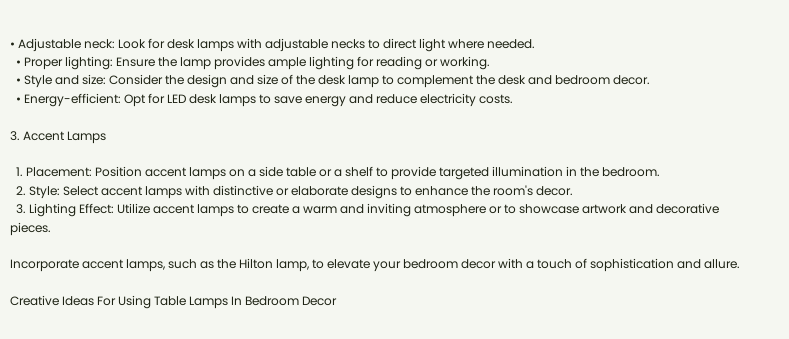• Adjustable neck: Look for desk lamps with adjustable necks to direct light where needed.
  • Proper lighting: Ensure the lamp provides ample lighting for reading or working.
  • Style and size: Consider the design and size of the desk lamp to complement the desk and bedroom decor.
  • Energy-efficient: Opt for LED desk lamps to save energy and reduce electricity costs.

3. Accent Lamps

  1. Placement: Position accent lamps on a side table or a shelf to provide targeted illumination in the bedroom.
  2. Style: Select accent lamps with distinctive or elaborate designs to enhance the room's decor.
  3. Lighting Effect: Utilize accent lamps to create a warm and inviting atmosphere or to showcase artwork and decorative pieces.

Incorporate accent lamps, such as the Hilton lamp, to elevate your bedroom decor with a touch of sophistication and allure.

Creative Ideas For Using Table Lamps In Bedroom Decor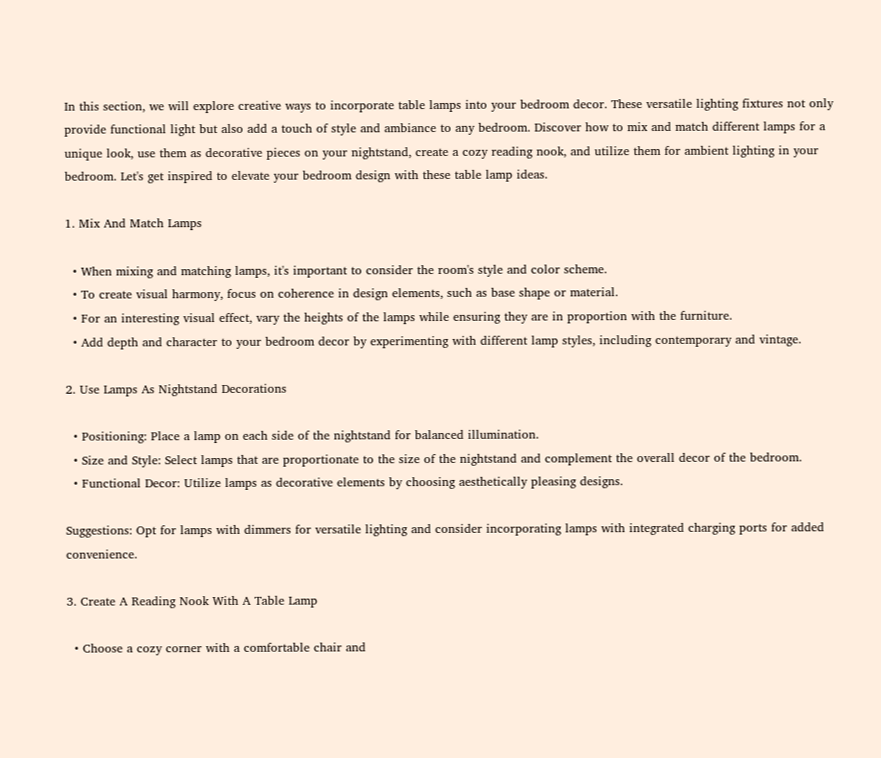In this section, we will explore creative ways to incorporate table lamps into your bedroom decor. These versatile lighting fixtures not only provide functional light but also add a touch of style and ambiance to any bedroom. Discover how to mix and match different lamps for a unique look, use them as decorative pieces on your nightstand, create a cozy reading nook, and utilize them for ambient lighting in your bedroom. Let's get inspired to elevate your bedroom design with these table lamp ideas.

1. Mix And Match Lamps

  • When mixing and matching lamps, it's important to consider the room's style and color scheme.
  • To create visual harmony, focus on coherence in design elements, such as base shape or material.
  • For an interesting visual effect, vary the heights of the lamps while ensuring they are in proportion with the furniture.
  • Add depth and character to your bedroom decor by experimenting with different lamp styles, including contemporary and vintage.

2. Use Lamps As Nightstand Decorations

  • Positioning: Place a lamp on each side of the nightstand for balanced illumination.
  • Size and Style: Select lamps that are proportionate to the size of the nightstand and complement the overall decor of the bedroom.
  • Functional Decor: Utilize lamps as decorative elements by choosing aesthetically pleasing designs.

Suggestions: Opt for lamps with dimmers for versatile lighting and consider incorporating lamps with integrated charging ports for added convenience.

3. Create A Reading Nook With A Table Lamp

  • Choose a cozy corner with a comfortable chair and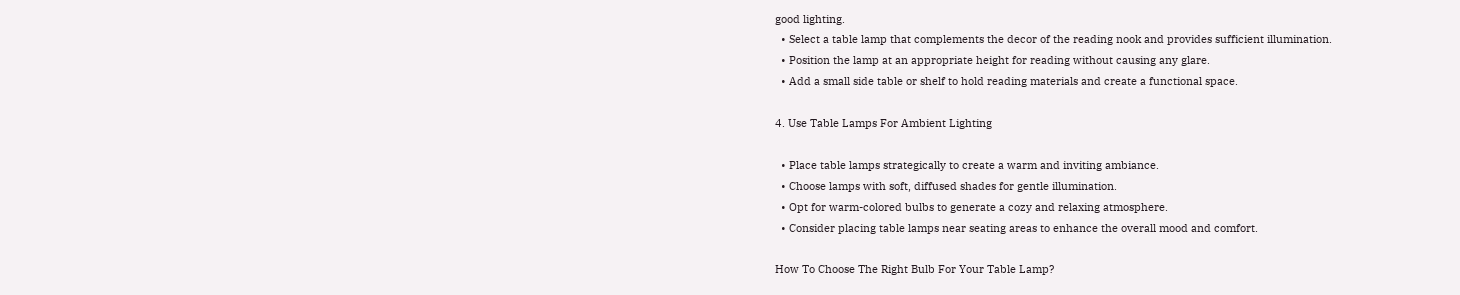good lighting.
  • Select a table lamp that complements the decor of the reading nook and provides sufficient illumination.
  • Position the lamp at an appropriate height for reading without causing any glare.
  • Add a small side table or shelf to hold reading materials and create a functional space.

4. Use Table Lamps For Ambient Lighting

  • Place table lamps strategically to create a warm and inviting ambiance.
  • Choose lamps with soft, diffused shades for gentle illumination.
  • Opt for warm-colored bulbs to generate a cozy and relaxing atmosphere.
  • Consider placing table lamps near seating areas to enhance the overall mood and comfort.

How To Choose The Right Bulb For Your Table Lamp?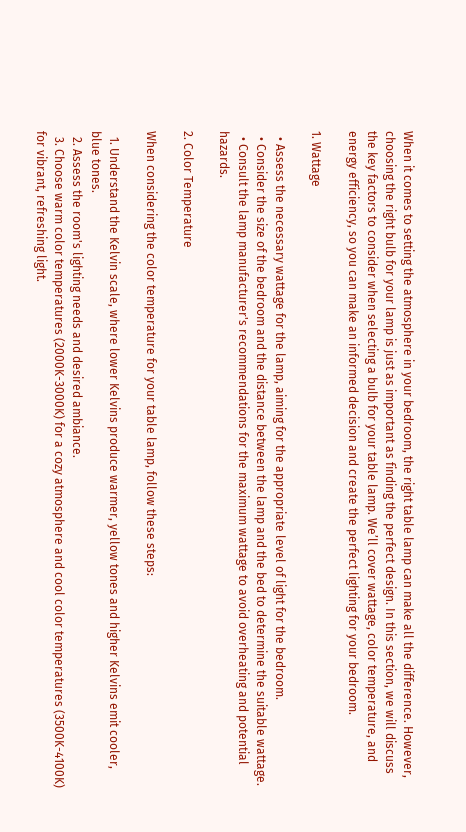When it comes to setting the atmosphere in your bedroom, the right table lamp can make all the difference. However, choosing the right bulb for your lamp is just as important as finding the perfect design. In this section, we will discuss the key factors to consider when selecting a bulb for your table lamp. We’ll cover wattage, color temperature, and energy efficiency, so you can make an informed decision and create the perfect lighting for your bedroom.

1. Wattage

  • Assess the necessary wattage for the lamp, aiming for the appropriate level of light for the bedroom.
  • Consider the size of the bedroom and the distance between the lamp and the bed to determine the suitable wattage.
  • Consult the lamp manufacturer's recommendations for the maximum wattage to avoid overheating and potential hazards.

2. Color Temperature

When considering the color temperature for your table lamp, follow these steps:

  1. Understand the Kelvin scale, where lower Kelvins produce warmer, yellow tones and higher Kelvins emit cooler, blue tones.
  2. Assess the room's lighting needs and desired ambiance.
  3. Choose warm color temperatures (2000K-3000K) for a cozy atmosphere and cool color temperatures (3500K-4100K) for vibrant, refreshing light.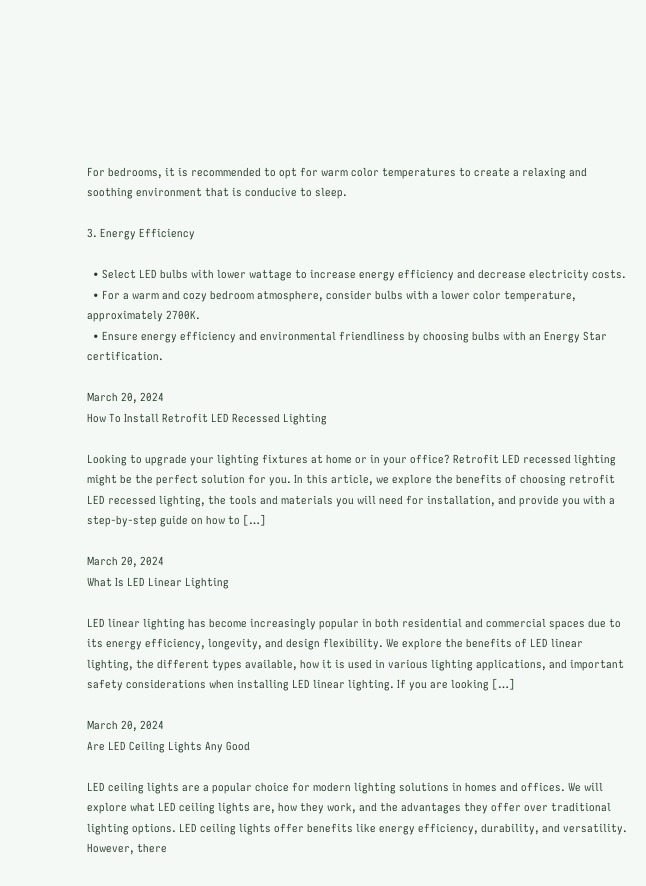For bedrooms, it is recommended to opt for warm color temperatures to create a relaxing and soothing environment that is conducive to sleep.

3. Energy Efficiency

  • Select LED bulbs with lower wattage to increase energy efficiency and decrease electricity costs.
  • For a warm and cozy bedroom atmosphere, consider bulbs with a lower color temperature, approximately 2700K.
  • Ensure energy efficiency and environmental friendliness by choosing bulbs with an Energy Star certification.

March 20, 2024
How To Install Retrofit LED Recessed Lighting

Looking to upgrade your lighting fixtures at home or in your office? Retrofit LED recessed lighting might be the perfect solution for you. In this article, we explore the benefits of choosing retrofit LED recessed lighting, the tools and materials you will need for installation, and provide you with a step-by-step guide on how to […]

March 20, 2024
What Is LED Linear Lighting

LED linear lighting has become increasingly popular in both residential and commercial spaces due to its energy efficiency, longevity, and design flexibility. We explore the benefits of LED linear lighting, the different types available, how it is used in various lighting applications, and important safety considerations when installing LED linear lighting. If you are looking […]

March 20, 2024
Are LED Ceiling Lights Any Good

LED ceiling lights are a popular choice for modern lighting solutions in homes and offices. We will explore what LED ceiling lights are, how they work, and the advantages they offer over traditional lighting options. LED ceiling lights offer benefits like energy efficiency, durability, and versatility. However, there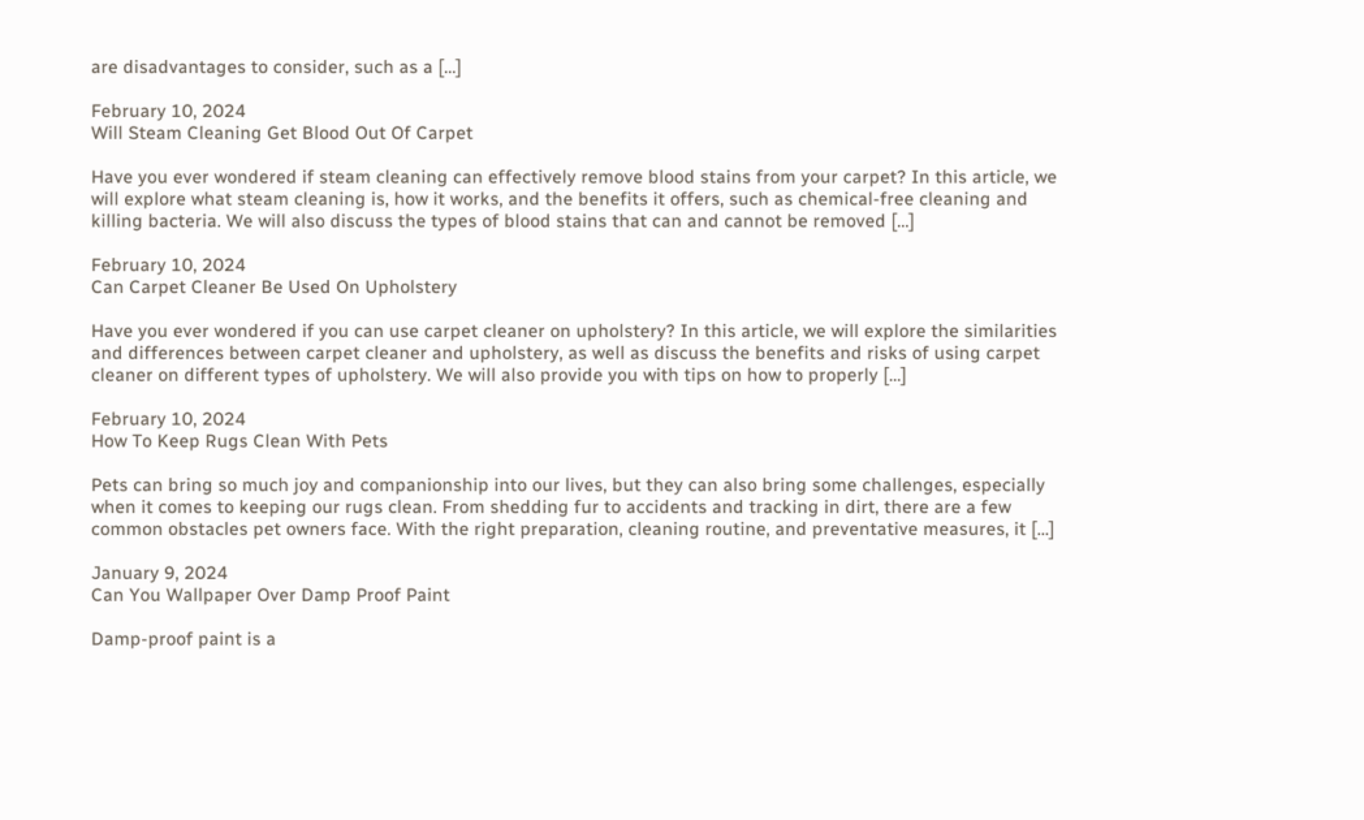are disadvantages to consider, such as a […]

February 10, 2024
Will Steam Cleaning Get Blood Out Of Carpet

Have you ever wondered if steam cleaning can effectively remove blood stains from your carpet? In this article, we will explore what steam cleaning is, how it works, and the benefits it offers, such as chemical-free cleaning and killing bacteria. We will also discuss the types of blood stains that can and cannot be removed […]

February 10, 2024
Can Carpet Cleaner Be Used On Upholstery

Have you ever wondered if you can use carpet cleaner on upholstery? In this article, we will explore the similarities and differences between carpet cleaner and upholstery, as well as discuss the benefits and risks of using carpet cleaner on different types of upholstery. We will also provide you with tips on how to properly […]

February 10, 2024
How To Keep Rugs Clean With Pets

Pets can bring so much joy and companionship into our lives, but they can also bring some challenges, especially when it comes to keeping our rugs clean. From shedding fur to accidents and tracking in dirt, there are a few common obstacles pet owners face. With the right preparation, cleaning routine, and preventative measures, it […]

January 9, 2024
Can You Wallpaper Over Damp Proof Paint

Damp-proof paint is a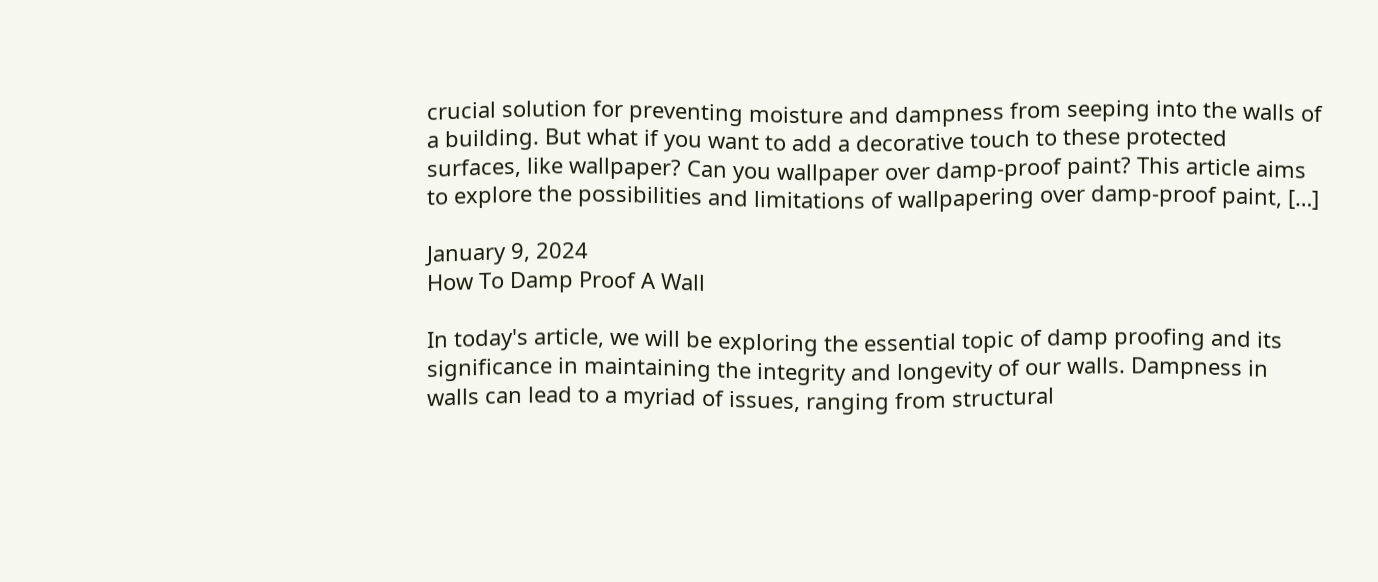crucial solution for preventing moisture and dampness from seeping into the walls of a building. But what if you want to add a decorative touch to these protected surfaces, like wallpaper? Can you wallpaper over damp-proof paint? This article aims to explore the possibilities and limitations of wallpapering over damp-proof paint, […]

January 9, 2024
How To Damp Proof A Wall

In today's article, we will be exploring the essential topic of damp proofing and its significance in maintaining the integrity and longevity of our walls. Dampness in walls can lead to a myriad of issues, ranging from structural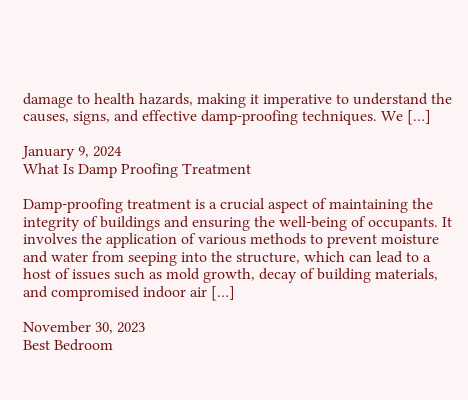damage to health hazards, making it imperative to understand the causes, signs, and effective damp-proofing techniques. We […]

January 9, 2024
What Is Damp Proofing Treatment

Damp-proofing treatment is a crucial aspect of maintaining the integrity of buildings and ensuring the well-being of occupants. It involves the application of various methods to prevent moisture and water from seeping into the structure, which can lead to a host of issues such as mold growth, decay of building materials, and compromised indoor air […]

November 30, 2023
Best Bedroom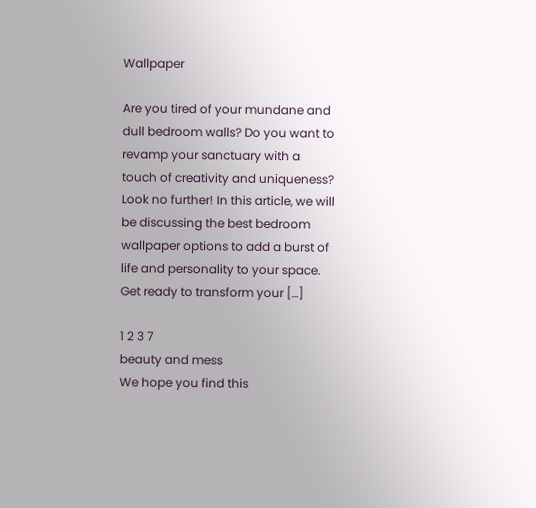Wallpaper

Are you tired of your mundane and dull bedroom walls? Do you want to revamp your sanctuary with a touch of creativity and uniqueness? Look no further! In this article, we will be discussing the best bedroom wallpaper options to add a burst of life and personality to your space. Get ready to transform your […]

1 2 3 7
beauty and mess
We hope you find this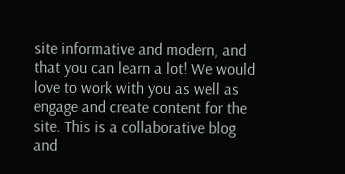site informative and modern, and that you can learn a lot! We would love to work with you as well as engage and create content for the site. This is a collaborative blog and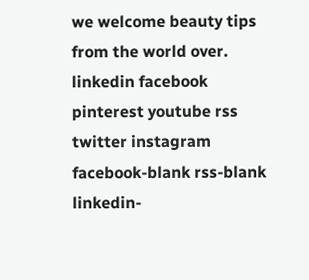we welcome beauty tips from the world over.
linkedin facebook pinterest youtube rss twitter instagram facebook-blank rss-blank linkedin-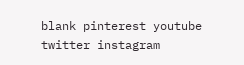blank pinterest youtube twitter instagram